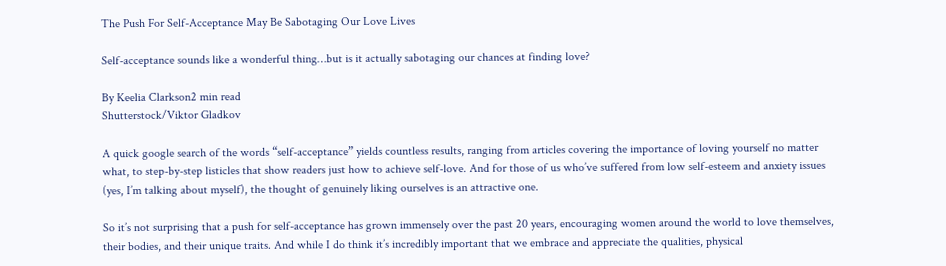The Push For Self-Acceptance May Be Sabotaging Our Love Lives

Self-acceptance sounds like a wonderful thing…but is it actually sabotaging our chances at finding love?

By Keelia Clarkson2 min read
Shutterstock/Viktor Gladkov

A quick google search of the words “self-acceptance” yields countless results, ranging from articles covering the importance of loving yourself no matter what, to step-by-step listicles that show readers just how to achieve self-love. And for those of us who’ve suffered from low self-esteem and anxiety issues (yes, I’m talking about myself), the thought of genuinely liking ourselves is an attractive one.

So it’s not surprising that a push for self-acceptance has grown immensely over the past 20 years, encouraging women around the world to love themselves, their bodies, and their unique traits. And while I do think it’s incredibly important that we embrace and appreciate the qualities, physical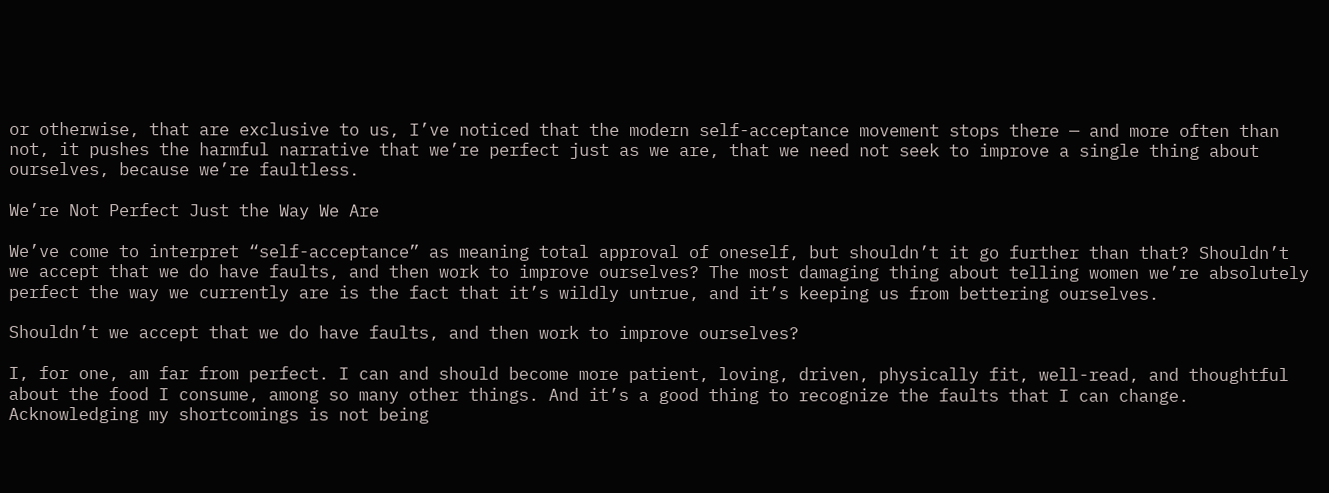or otherwise, that are exclusive to us, I’ve noticed that the modern self-acceptance movement stops there — and more often than not, it pushes the harmful narrative that we’re perfect just as we are, that we need not seek to improve a single thing about ourselves, because we’re faultless.

We’re Not Perfect Just the Way We Are

We’ve come to interpret “self-acceptance” as meaning total approval of oneself, but shouldn’t it go further than that? Shouldn’t we accept that we do have faults, and then work to improve ourselves? The most damaging thing about telling women we’re absolutely perfect the way we currently are is the fact that it’s wildly untrue, and it’s keeping us from bettering ourselves.

Shouldn’t we accept that we do have faults, and then work to improve ourselves?

I, for one, am far from perfect. I can and should become more patient, loving, driven, physically fit, well-read, and thoughtful about the food I consume, among so many other things. And it’s a good thing to recognize the faults that I can change. Acknowledging my shortcomings is not being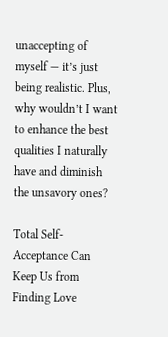unaccepting of myself — it’s just being realistic. Plus, why wouldn’t I want to enhance the best qualities I naturally have and diminish the unsavory ones?

Total Self-Acceptance Can Keep Us from Finding Love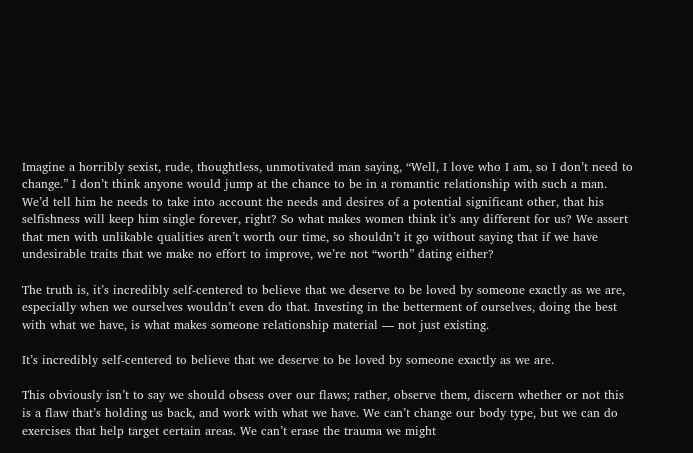Imagine a horribly sexist, rude, thoughtless, unmotivated man saying, “Well, I love who I am, so I don’t need to change.” I don’t think anyone would jump at the chance to be in a romantic relationship with such a man. We’d tell him he needs to take into account the needs and desires of a potential significant other, that his selfishness will keep him single forever, right? So what makes women think it’s any different for us? We assert that men with unlikable qualities aren’t worth our time, so shouldn’t it go without saying that if we have undesirable traits that we make no effort to improve, we’re not “worth” dating either?

The truth is, it’s incredibly self-centered to believe that we deserve to be loved by someone exactly as we are, especially when we ourselves wouldn’t even do that. Investing in the betterment of ourselves, doing the best with what we have, is what makes someone relationship material — not just existing.

It’s incredibly self-centered to believe that we deserve to be loved by someone exactly as we are.

This obviously isn’t to say we should obsess over our flaws; rather, observe them, discern whether or not this is a flaw that’s holding us back, and work with what we have. We can’t change our body type, but we can do exercises that help target certain areas. We can’t erase the trauma we might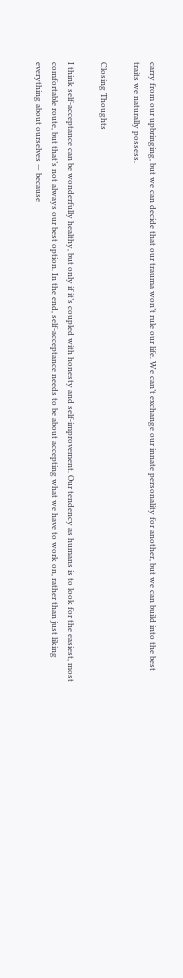carry from our upbringing, but we can decide that our trauma won’t rule our life. We can’t exchange our innate personality for another, but we can build into the best traits we naturally possess.

Closing Thoughts

I think self-acceptance can be wonderfully healthy, but only if it’s coupled with honesty and self-improvement. Our tendency as humans is to look for the easiest, most comfortable route, but that’s not always our best option. In the end, self-acceptance needs to be about accepting what we have to work on, rather than just liking everything about ourselves — because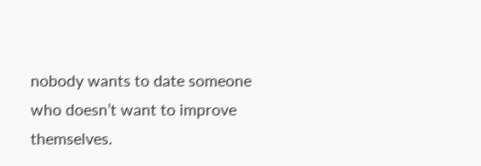nobody wants to date someone who doesn’t want to improve themselves.